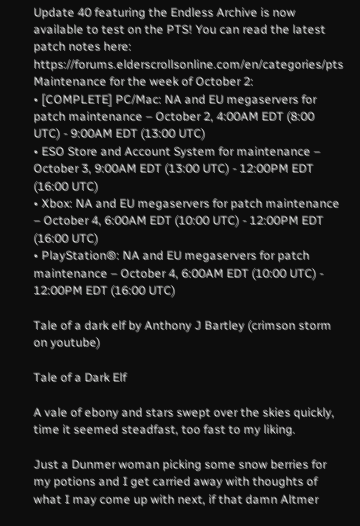Update 40 featuring the Endless Archive is now available to test on the PTS! You can read the latest patch notes here: https://forums.elderscrollsonline.com/en/categories/pts
Maintenance for the week of October 2:
• [COMPLETE] PC/Mac: NA and EU megaservers for patch maintenance – October 2, 4:00AM EDT (8:00 UTC) - 9:00AM EDT (13:00 UTC)
• ESO Store and Account System for maintenance – October 3, 9:00AM EDT (13:00 UTC) - 12:00PM EDT (16:00 UTC)
• Xbox: NA and EU megaservers for patch maintenance – October 4, 6:00AM EDT (10:00 UTC) - 12:00PM EDT (16:00 UTC)
• PlayStation®: NA and EU megaservers for patch maintenance – October 4, 6:00AM EDT (10:00 UTC) - 12:00PM EDT (16:00 UTC)

Tale of a dark elf by Anthony J Bartley (crimson storm on youtube)

Tale of a Dark Elf

A vale of ebony and stars swept over the skies quickly, time it seemed steadfast, too fast to my liking.

Just a Dunmer woman picking some snow berries for my potions and I get carried away with thoughts of what I may come up with next, if that damn Altmer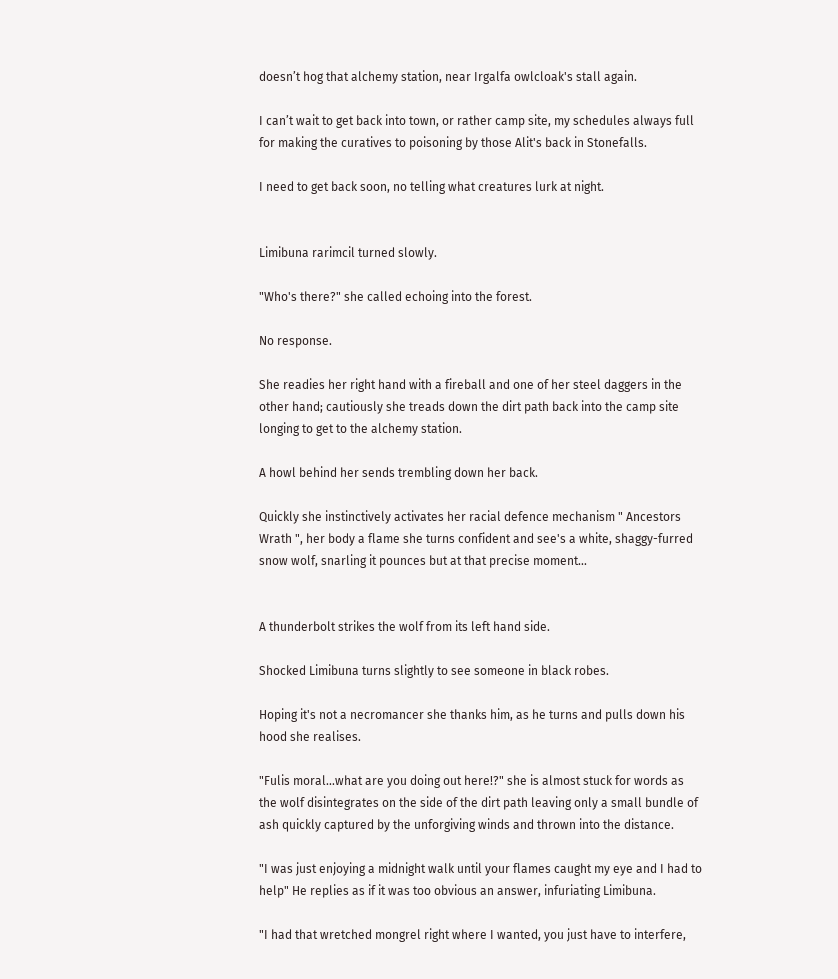doesn’t hog that alchemy station, near Irgalfa owlcloak's stall again.

I can’t wait to get back into town, or rather camp site, my schedules always full for making the curatives to poisoning by those Alit's back in Stonefalls.

I need to get back soon, no telling what creatures lurk at night.


Limibuna rarimcil turned slowly.

"Who's there?" she called echoing into the forest.

No response.

She readies her right hand with a fireball and one of her steel daggers in the other hand; cautiously she treads down the dirt path back into the camp site longing to get to the alchemy station.

A howl behind her sends trembling down her back.

Quickly she instinctively activates her racial defence mechanism " Ancestors Wrath ", her body a flame she turns confident and see's a white, shaggy-furred snow wolf, snarling it pounces but at that precise moment...


A thunderbolt strikes the wolf from its left hand side.

Shocked Limibuna turns slightly to see someone in black robes.

Hoping it's not a necromancer she thanks him, as he turns and pulls down his hood she realises.

"Fulis moral...what are you doing out here!?" she is almost stuck for words as the wolf disintegrates on the side of the dirt path leaving only a small bundle of ash quickly captured by the unforgiving winds and thrown into the distance.

"I was just enjoying a midnight walk until your flames caught my eye and I had to help" He replies as if it was too obvious an answer, infuriating Limibuna.

"I had that wretched mongrel right where I wanted, you just have to interfere,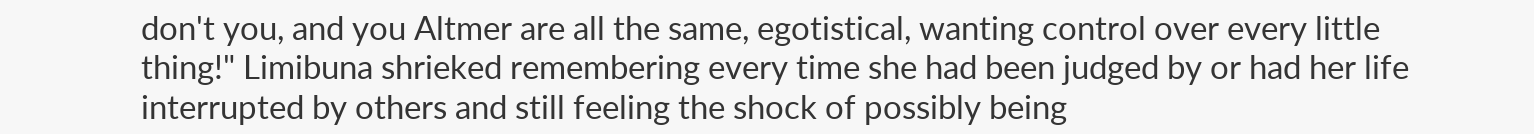don't you, and you Altmer are all the same, egotistical, wanting control over every little thing!" Limibuna shrieked remembering every time she had been judged by or had her life interrupted by others and still feeling the shock of possibly being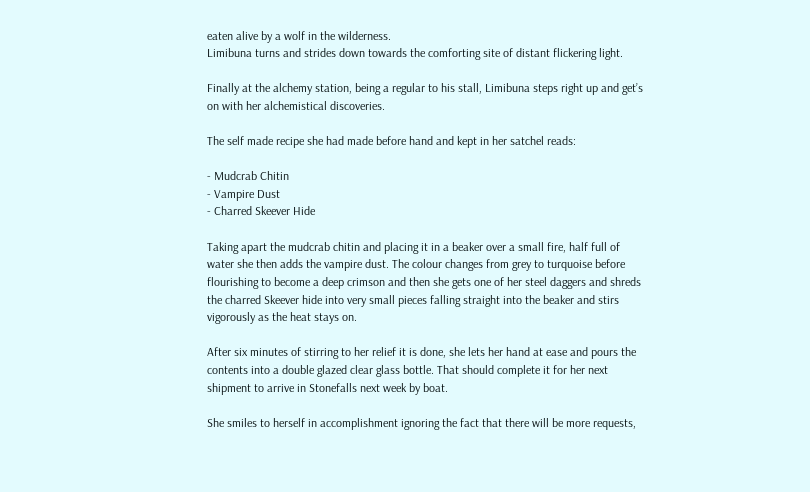eaten alive by a wolf in the wilderness.
Limibuna turns and strides down towards the comforting site of distant flickering light.

Finally at the alchemy station, being a regular to his stall, Limibuna steps right up and get’s on with her alchemistical discoveries.

The self made recipe she had made before hand and kept in her satchel reads:

- Mudcrab Chitin
- Vampire Dust
- Charred Skeever Hide

Taking apart the mudcrab chitin and placing it in a beaker over a small fire, half full of water she then adds the vampire dust. The colour changes from grey to turquoise before flourishing to become a deep crimson and then she gets one of her steel daggers and shreds the charred Skeever hide into very small pieces falling straight into the beaker and stirs vigorously as the heat stays on.

After six minutes of stirring to her relief it is done, she lets her hand at ease and pours the contents into a double glazed clear glass bottle. That should complete it for her next shipment to arrive in Stonefalls next week by boat.

She smiles to herself in accomplishment ignoring the fact that there will be more requests,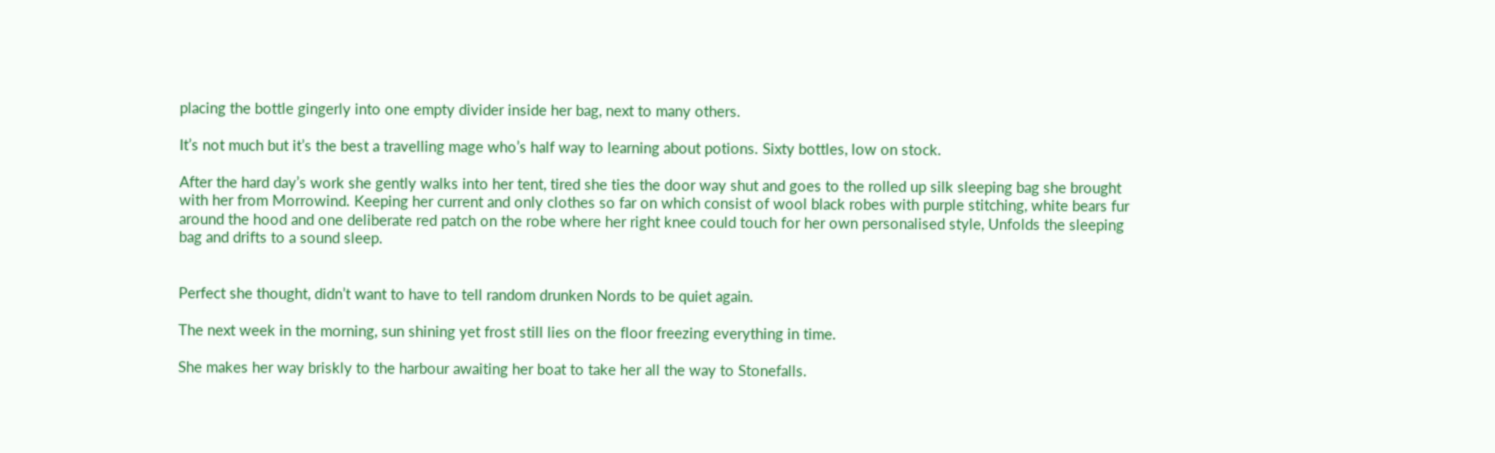placing the bottle gingerly into one empty divider inside her bag, next to many others.

It’s not much but it’s the best a travelling mage who’s half way to learning about potions. Sixty bottles, low on stock.

After the hard day’s work she gently walks into her tent, tired she ties the door way shut and goes to the rolled up silk sleeping bag she brought with her from Morrowind. Keeping her current and only clothes so far on which consist of wool black robes with purple stitching, white bears fur around the hood and one deliberate red patch on the robe where her right knee could touch for her own personalised style, Unfolds the sleeping bag and drifts to a sound sleep.


Perfect she thought, didn’t want to have to tell random drunken Nords to be quiet again.

The next week in the morning, sun shining yet frost still lies on the floor freezing everything in time.

She makes her way briskly to the harbour awaiting her boat to take her all the way to Stonefalls.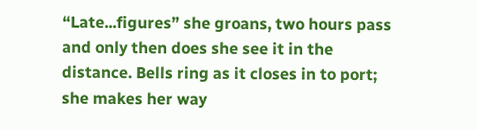“Late...figures” she groans, two hours pass and only then does she see it in the distance. Bells ring as it closes in to port; she makes her way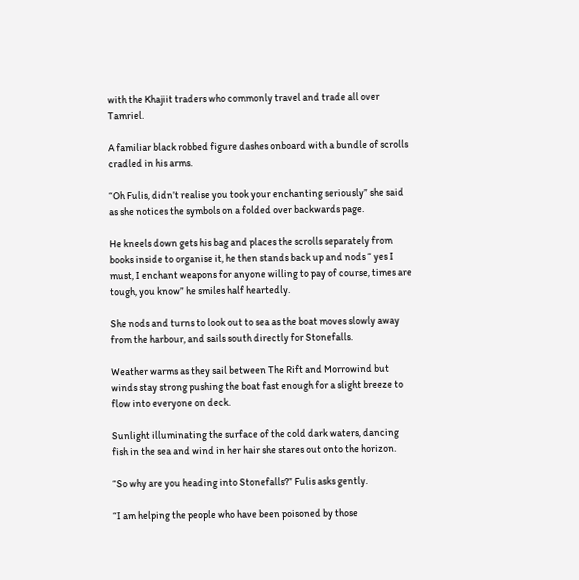with the Khajiit traders who commonly travel and trade all over Tamriel.

A familiar black robbed figure dashes onboard with a bundle of scrolls cradled in his arms.

“Oh Fulis, didn’t realise you took your enchanting seriously” she said as she notices the symbols on a folded over backwards page.

He kneels down gets his bag and places the scrolls separately from books inside to organise it, he then stands back up and nods “ yes I must, I enchant weapons for anyone willing to pay of course, times are tough, you know” he smiles half heartedly.

She nods and turns to look out to sea as the boat moves slowly away from the harbour, and sails south directly for Stonefalls.

Weather warms as they sail between The Rift and Morrowind but winds stay strong pushing the boat fast enough for a slight breeze to flow into everyone on deck.

Sunlight illuminating the surface of the cold dark waters, dancing fish in the sea and wind in her hair she stares out onto the horizon.

“So why are you heading into Stonefalls?” Fulis asks gently.

“I am helping the people who have been poisoned by those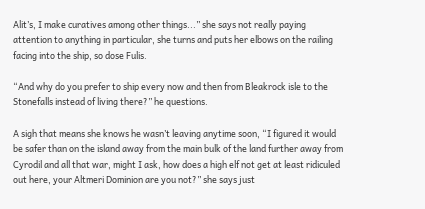Alit’s, I make curatives among other things...” she says not really paying attention to anything in particular, she turns and puts her elbows on the railing facing into the ship, so dose Fulis.

“And why do you prefer to ship every now and then from Bleakrock isle to the Stonefalls instead of living there?” he questions.

A sigh that means she knows he wasn’t leaving anytime soon, “I figured it would be safer than on the island away from the main bulk of the land further away from Cyrodil and all that war, might I ask, how does a high elf not get at least ridiculed out here, your Altmeri Dominion are you not?” she says just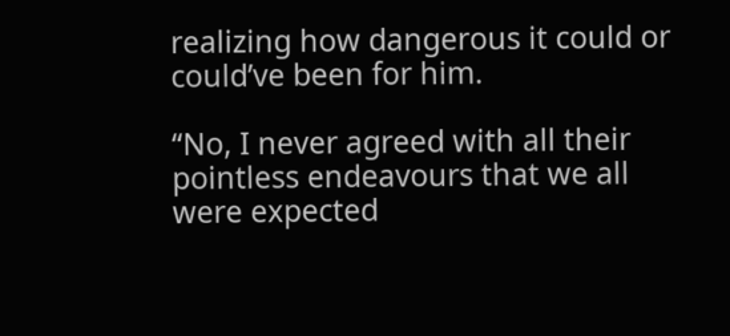realizing how dangerous it could or could’ve been for him.

“No, I never agreed with all their pointless endeavours that we all were expected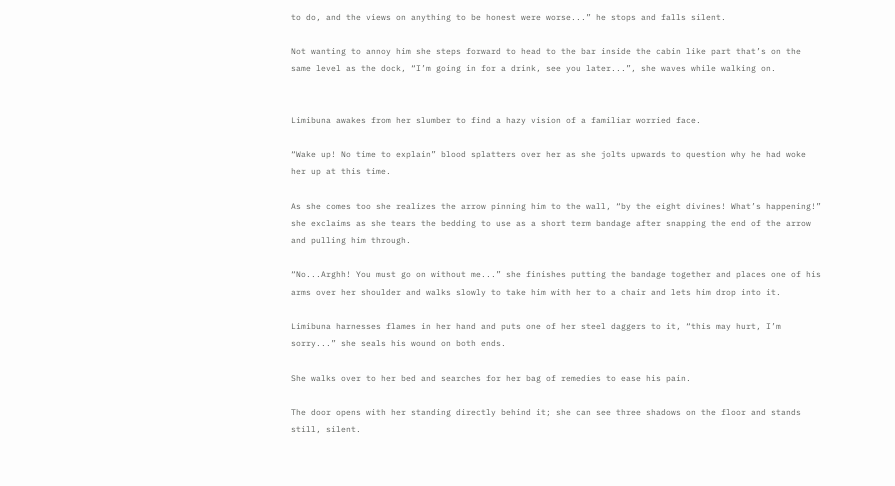to do, and the views on anything to be honest were worse...” he stops and falls silent.

Not wanting to annoy him she steps forward to head to the bar inside the cabin like part that’s on the same level as the dock, “I’m going in for a drink, see you later...”, she waves while walking on.


Limibuna awakes from her slumber to find a hazy vision of a familiar worried face.

“Wake up! No time to explain” blood splatters over her as she jolts upwards to question why he had woke her up at this time.

As she comes too she realizes the arrow pinning him to the wall, “by the eight divines! What’s happening!” she exclaims as she tears the bedding to use as a short term bandage after snapping the end of the arrow and pulling him through.

“No...Arghh! You must go on without me...” she finishes putting the bandage together and places one of his arms over her shoulder and walks slowly to take him with her to a chair and lets him drop into it.

Limibuna harnesses flames in her hand and puts one of her steel daggers to it, “this may hurt, I’m sorry...” she seals his wound on both ends.

She walks over to her bed and searches for her bag of remedies to ease his pain.

The door opens with her standing directly behind it; she can see three shadows on the floor and stands still, silent.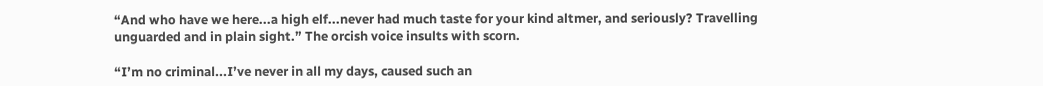“And who have we here...a high elf...never had much taste for your kind altmer, and seriously? Travelling unguarded and in plain sight.” The orcish voice insults with scorn.

“I’m no criminal...I’ve never in all my days, caused such an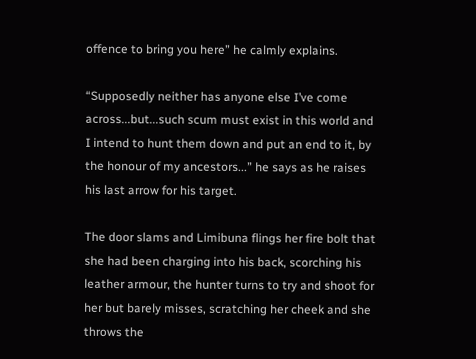offence to bring you here” he calmly explains.

“Supposedly neither has anyone else I’ve come across...but...such scum must exist in this world and I intend to hunt them down and put an end to it, by the honour of my ancestors...” he says as he raises his last arrow for his target.

The door slams and Limibuna flings her fire bolt that she had been charging into his back, scorching his leather armour, the hunter turns to try and shoot for her but barely misses, scratching her cheek and she throws the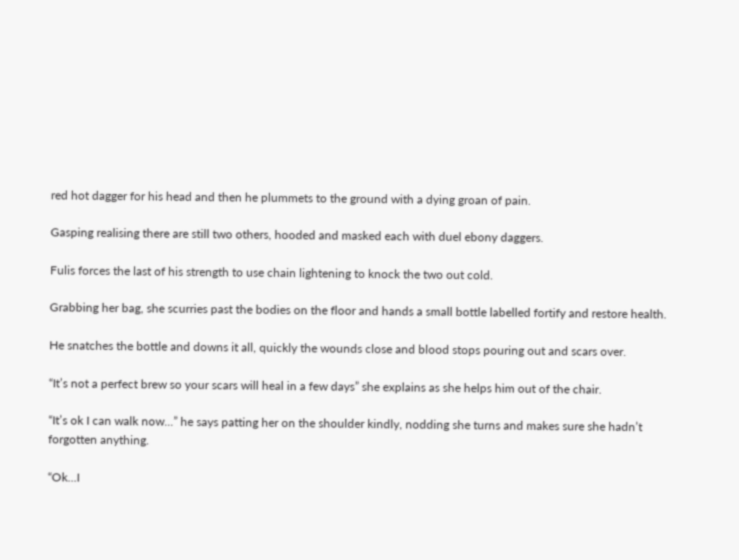red hot dagger for his head and then he plummets to the ground with a dying groan of pain.

Gasping realising there are still two others, hooded and masked each with duel ebony daggers.

Fulis forces the last of his strength to use chain lightening to knock the two out cold.

Grabbing her bag, she scurries past the bodies on the floor and hands a small bottle labelled fortify and restore health.

He snatches the bottle and downs it all, quickly the wounds close and blood stops pouring out and scars over.

“It’s not a perfect brew so your scars will heal in a few days” she explains as she helps him out of the chair.

“It’s ok I can walk now...” he says patting her on the shoulder kindly, nodding she turns and makes sure she hadn’t forgotten anything.

“Ok...I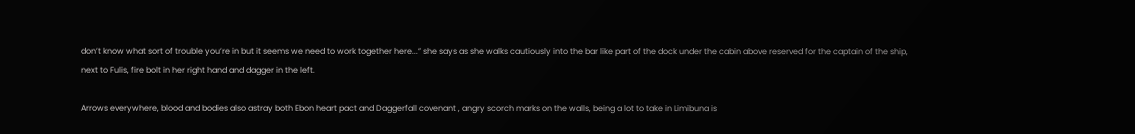don’t know what sort of trouble you’re in but it seems we need to work together here...” she says as she walks cautiously into the bar like part of the dock under the cabin above reserved for the captain of the ship, next to Fulis, fire bolt in her right hand and dagger in the left.

Arrows everywhere, blood and bodies also astray both Ebon heart pact and Daggerfall covenant , angry scorch marks on the walls, being a lot to take in Limibuna is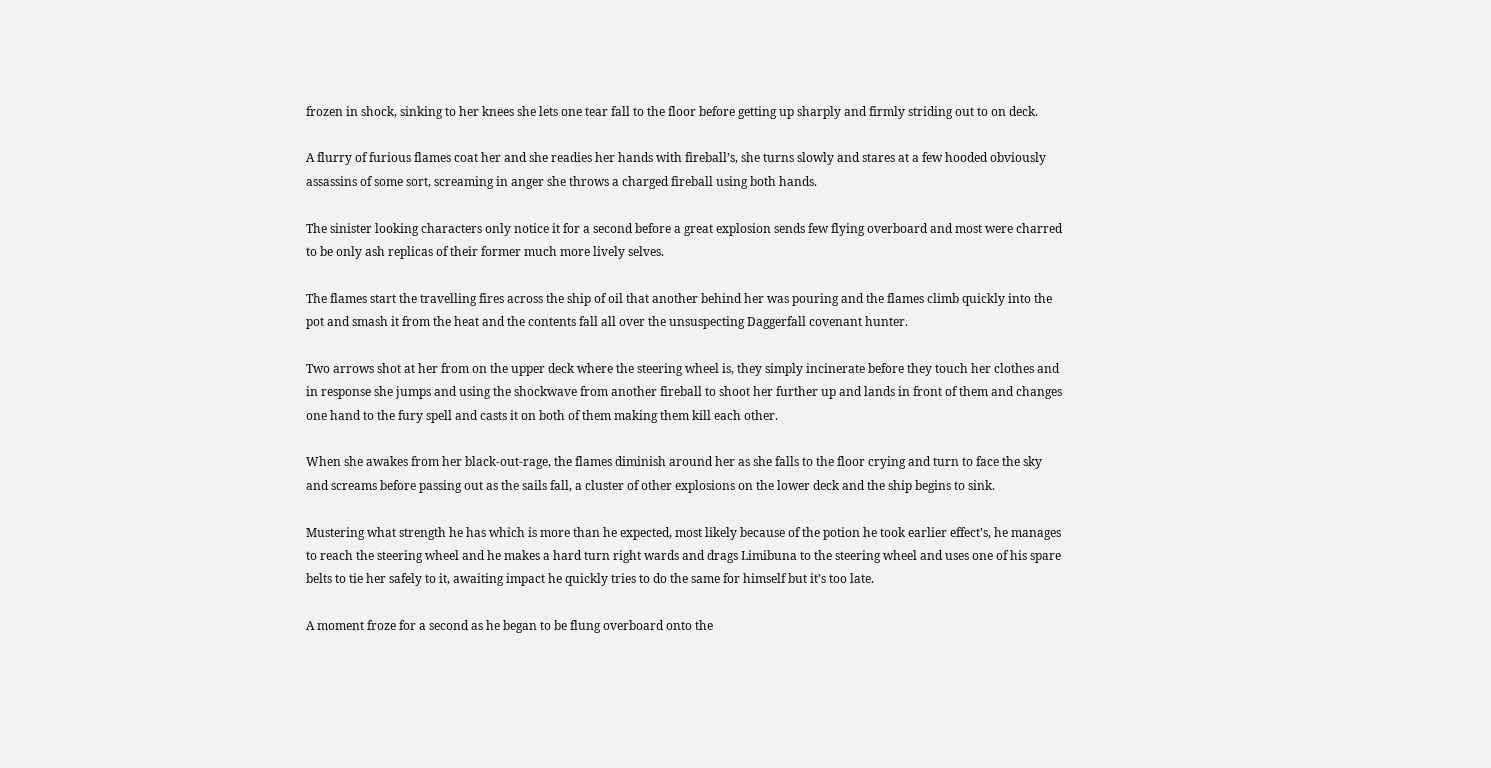frozen in shock, sinking to her knees she lets one tear fall to the floor before getting up sharply and firmly striding out to on deck.

A flurry of furious flames coat her and she readies her hands with fireball’s, she turns slowly and stares at a few hooded obviously assassins of some sort, screaming in anger she throws a charged fireball using both hands.

The sinister looking characters only notice it for a second before a great explosion sends few flying overboard and most were charred to be only ash replicas of their former much more lively selves.

The flames start the travelling fires across the ship of oil that another behind her was pouring and the flames climb quickly into the pot and smash it from the heat and the contents fall all over the unsuspecting Daggerfall covenant hunter.

Two arrows shot at her from on the upper deck where the steering wheel is, they simply incinerate before they touch her clothes and in response she jumps and using the shockwave from another fireball to shoot her further up and lands in front of them and changes one hand to the fury spell and casts it on both of them making them kill each other.

When she awakes from her black-out-rage, the flames diminish around her as she falls to the floor crying and turn to face the sky and screams before passing out as the sails fall, a cluster of other explosions on the lower deck and the ship begins to sink.

Mustering what strength he has which is more than he expected, most likely because of the potion he took earlier effect’s, he manages to reach the steering wheel and he makes a hard turn right wards and drags Limibuna to the steering wheel and uses one of his spare belts to tie her safely to it, awaiting impact he quickly tries to do the same for himself but it’s too late.

A moment froze for a second as he began to be flung overboard onto the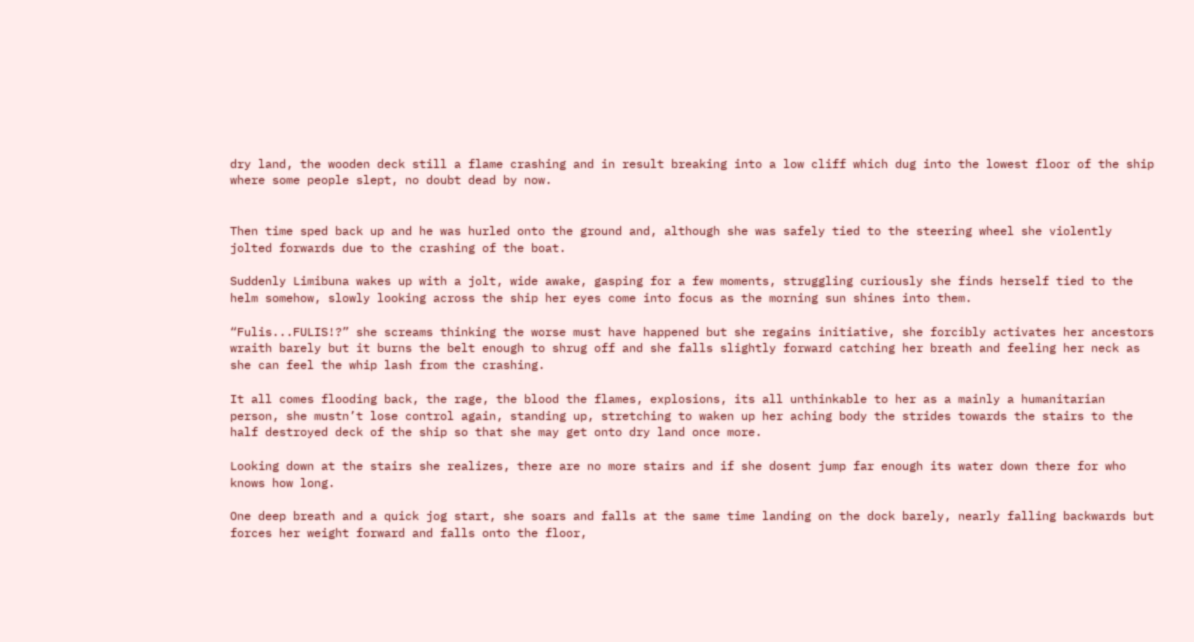dry land, the wooden deck still a flame crashing and in result breaking into a low cliff which dug into the lowest floor of the ship where some people slept, no doubt dead by now.


Then time sped back up and he was hurled onto the ground and, although she was safely tied to the steering wheel she violently jolted forwards due to the crashing of the boat.

Suddenly Limibuna wakes up with a jolt, wide awake, gasping for a few moments, struggling curiously she finds herself tied to the helm somehow, slowly looking across the ship her eyes come into focus as the morning sun shines into them.

“Fulis...FULIS!?” she screams thinking the worse must have happened but she regains initiative, she forcibly activates her ancestors wraith barely but it burns the belt enough to shrug off and she falls slightly forward catching her breath and feeling her neck as she can feel the whip lash from the crashing.

It all comes flooding back, the rage, the blood the flames, explosions, its all unthinkable to her as a mainly a humanitarian person, she mustn’t lose control again, standing up, stretching to waken up her aching body the strides towards the stairs to the half destroyed deck of the ship so that she may get onto dry land once more.

Looking down at the stairs she realizes, there are no more stairs and if she dosent jump far enough its water down there for who knows how long.

One deep breath and a quick jog start, she soars and falls at the same time landing on the dock barely, nearly falling backwards but forces her weight forward and falls onto the floor,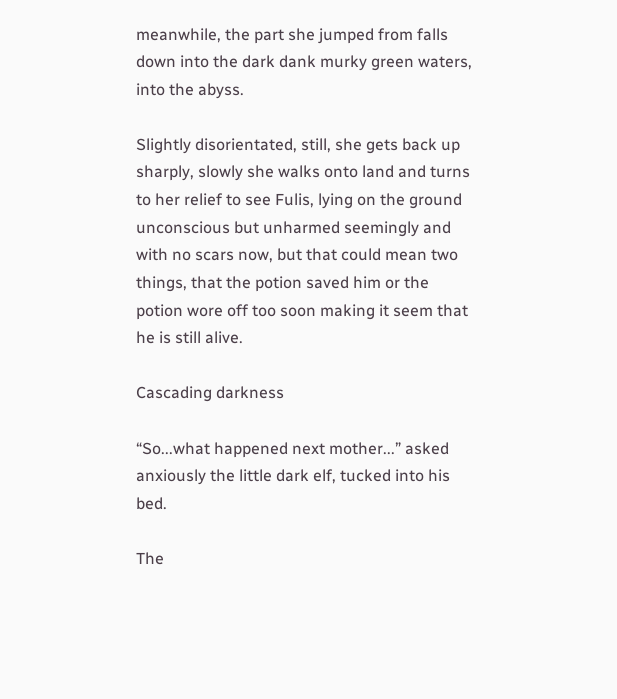meanwhile, the part she jumped from falls down into the dark dank murky green waters, into the abyss.

Slightly disorientated, still, she gets back up sharply, slowly she walks onto land and turns to her relief to see Fulis, lying on the ground unconscious but unharmed seemingly and with no scars now, but that could mean two things, that the potion saved him or the potion wore off too soon making it seem that he is still alive.

Cascading darkness

“So...what happened next mother...” asked anxiously the little dark elf, tucked into his bed.

The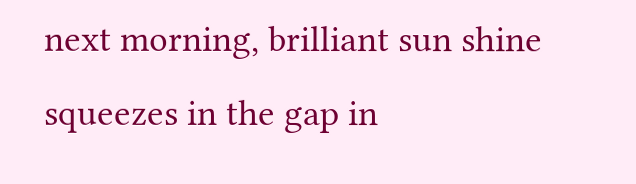next morning, brilliant sun shine squeezes in the gap in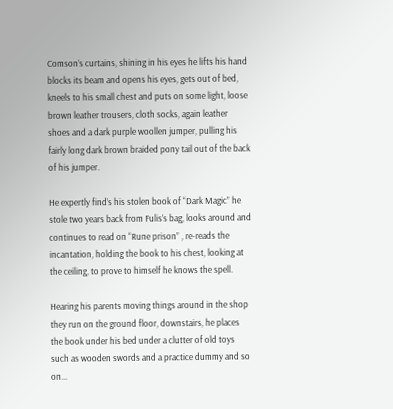Comson’s curtains, shining in his eyes he lifts his hand blocks its beam and opens his eyes, gets out of bed, kneels to his small chest and puts on some light, loose brown leather trousers, cloth socks, again leather shoes and a dark purple woollen jumper, pulling his fairly long dark brown braided pony tail out of the back of his jumper.

He expertly find’s his stolen book of “Dark Magic” he stole two years back from Fulis’s bag, looks around and continues to read on “Rune prison” , re-reads the incantation, holding the book to his chest, looking at the ceiling, to prove to himself he knows the spell.

Hearing his parents moving things around in the shop they run on the ground floor, downstairs, he places the book under his bed under a clutter of old toys such as wooden swords and a practice dummy and so on...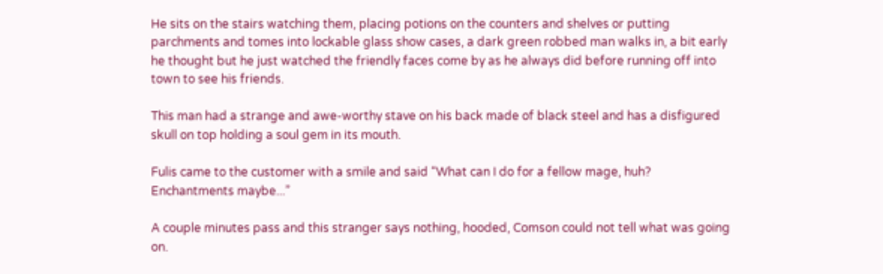He sits on the stairs watching them, placing potions on the counters and shelves or putting parchments and tomes into lockable glass show cases, a dark green robbed man walks in, a bit early he thought but he just watched the friendly faces come by as he always did before running off into town to see his friends.

This man had a strange and awe-worthy stave on his back made of black steel and has a disfigured skull on top holding a soul gem in its mouth.

Fulis came to the customer with a smile and said “What can I do for a fellow mage, huh? Enchantments maybe...”

A couple minutes pass and this stranger says nothing, hooded, Comson could not tell what was going on.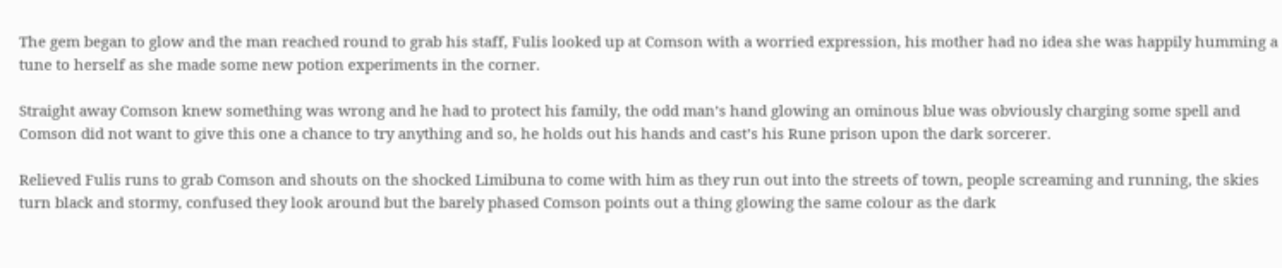The gem began to glow and the man reached round to grab his staff, Fulis looked up at Comson with a worried expression, his mother had no idea she was happily humming a tune to herself as she made some new potion experiments in the corner.

Straight away Comson knew something was wrong and he had to protect his family, the odd man’s hand glowing an ominous blue was obviously charging some spell and Comson did not want to give this one a chance to try anything and so, he holds out his hands and cast’s his Rune prison upon the dark sorcerer.

Relieved Fulis runs to grab Comson and shouts on the shocked Limibuna to come with him as they run out into the streets of town, people screaming and running, the skies turn black and stormy, confused they look around but the barely phased Comson points out a thing glowing the same colour as the dark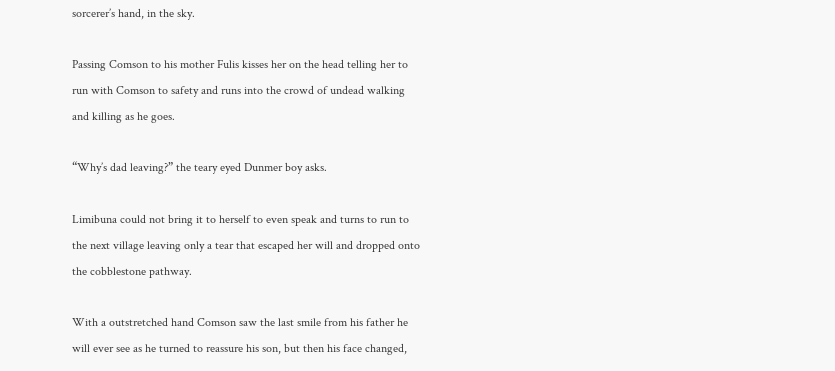sorcerer’s hand, in the sky.

Passing Comson to his mother Fulis kisses her on the head telling her to run with Comson to safety and runs into the crowd of undead walking and killing as he goes.

“Why’s dad leaving?” the teary eyed Dunmer boy asks.

Limibuna could not bring it to herself to even speak and turns to run to the next village leaving only a tear that escaped her will and dropped onto the cobblestone pathway.

With a outstretched hand Comson saw the last smile from his father he will ever see as he turned to reassure his son, but then his face changed,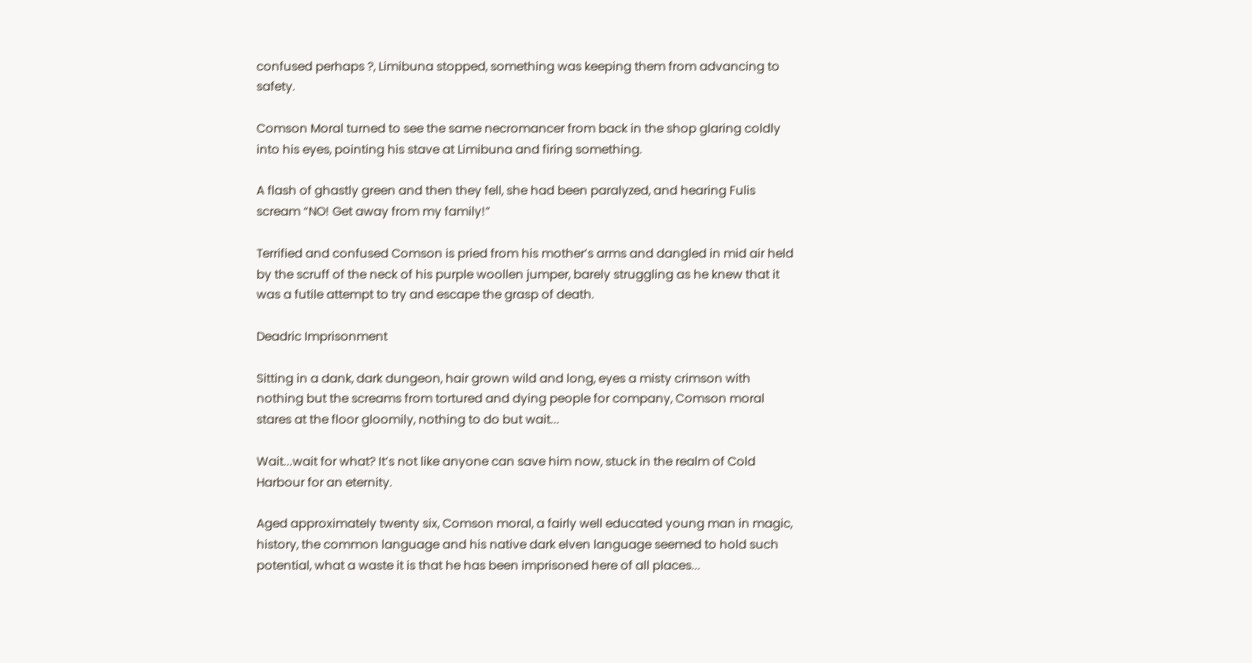confused perhaps ?, Limibuna stopped, something was keeping them from advancing to safety.

Comson Moral turned to see the same necromancer from back in the shop glaring coldly into his eyes, pointing his stave at Limibuna and firing something.

A flash of ghastly green and then they fell, she had been paralyzed, and hearing Fulis scream “NO! Get away from my family!”

Terrified and confused Comson is pried from his mother’s arms and dangled in mid air held by the scruff of the neck of his purple woollen jumper, barely struggling as he knew that it was a futile attempt to try and escape the grasp of death.

Deadric Imprisonment

Sitting in a dank, dark dungeon, hair grown wild and long, eyes a misty crimson with nothing but the screams from tortured and dying people for company, Comson moral stares at the floor gloomily, nothing to do but wait...

Wait...wait for what? It’s not like anyone can save him now, stuck in the realm of Cold Harbour for an eternity.

Aged approximately twenty six, Comson moral, a fairly well educated young man in magic, history, the common language and his native dark elven language seemed to hold such potential, what a waste it is that he has been imprisoned here of all places...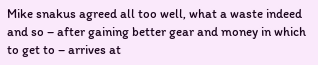Mike snakus agreed all too well, what a waste indeed and so – after gaining better gear and money in which to get to – arrives at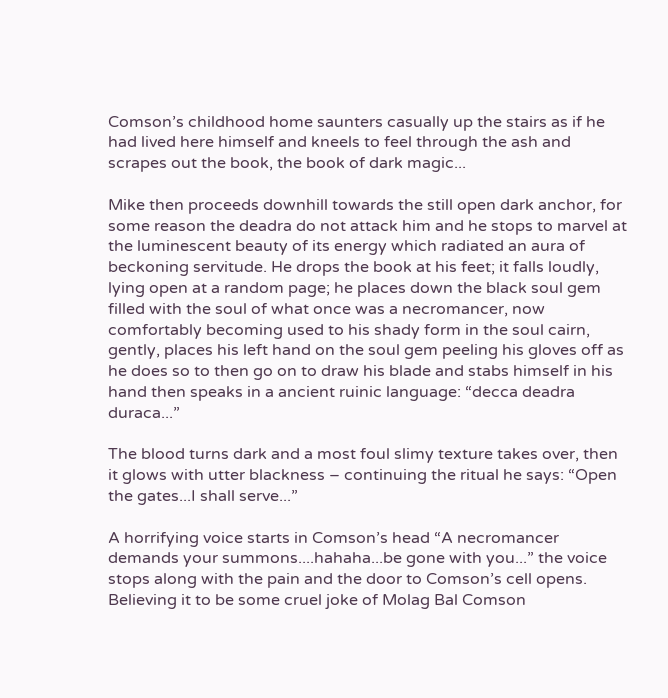Comson’s childhood home saunters casually up the stairs as if he had lived here himself and kneels to feel through the ash and scrapes out the book, the book of dark magic...

Mike then proceeds downhill towards the still open dark anchor, for some reason the deadra do not attack him and he stops to marvel at the luminescent beauty of its energy which radiated an aura of beckoning servitude. He drops the book at his feet; it falls loudly, lying open at a random page; he places down the black soul gem filled with the soul of what once was a necromancer, now comfortably becoming used to his shady form in the soul cairn, gently, places his left hand on the soul gem peeling his gloves off as he does so to then go on to draw his blade and stabs himself in his hand then speaks in a ancient ruinic language: “decca deadra duraca...”

The blood turns dark and a most foul slimy texture takes over, then it glows with utter blackness – continuing the ritual he says: “Open the gates...I shall serve...”

A horrifying voice starts in Comson’s head “A necromancer demands your summons....hahaha...be gone with you...” the voice stops along with the pain and the door to Comson’s cell opens. Believing it to be some cruel joke of Molag Bal Comson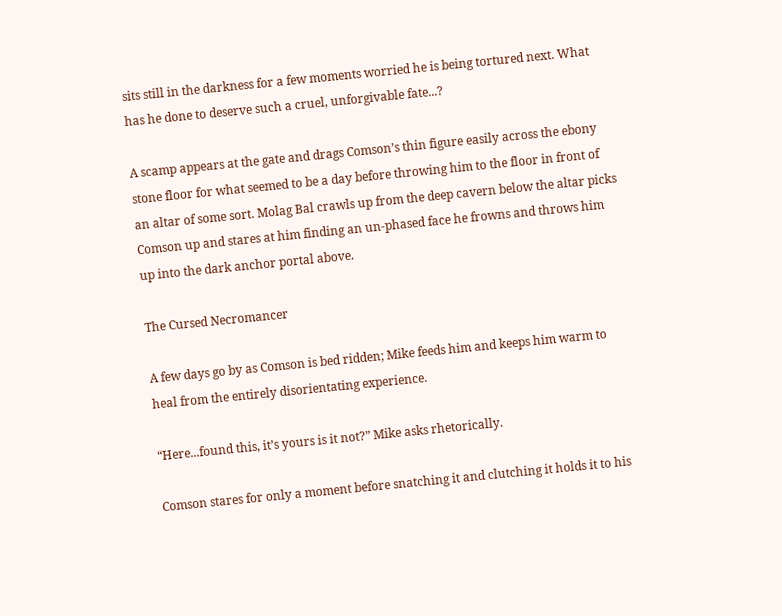sits still in the darkness for a few moments worried he is being tortured next. What has he done to deserve such a cruel, unforgivable fate...?

A scamp appears at the gate and drags Comson’s thin figure easily across the ebony stone floor for what seemed to be a day before throwing him to the floor in front of an altar of some sort. Molag Bal crawls up from the deep cavern below the altar picks Comson up and stares at him finding an un-phased face he frowns and throws him up into the dark anchor portal above.

The Cursed Necromancer

A few days go by as Comson is bed ridden; Mike feeds him and keeps him warm to heal from the entirely disorientating experience.

“Here...found this, it’s yours is it not?” Mike asks rhetorically.

Comson stares for only a moment before snatching it and clutching it holds it to his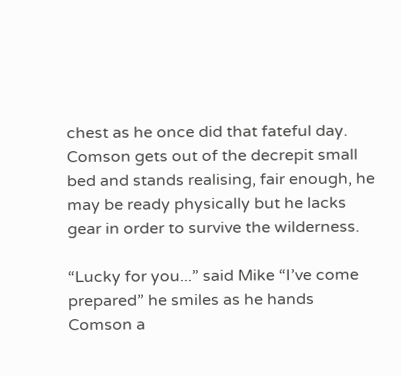chest as he once did that fateful day. Comson gets out of the decrepit small bed and stands realising, fair enough, he may be ready physically but he lacks gear in order to survive the wilderness.

“Lucky for you...” said Mike “I’ve come prepared” he smiles as he hands Comson a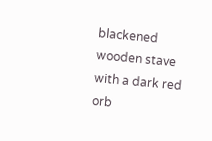blackened wooden stave with a dark red orb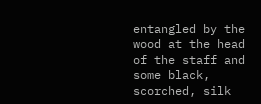entangled by the wood at the head of the staff and some black, scorched, silk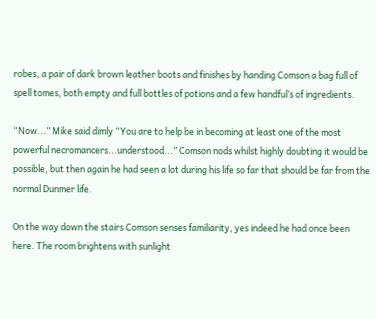robes, a pair of dark brown leather boots and finishes by handing Comson a bag full of spell tomes, both empty and full bottles of potions and a few handful’s of ingredients.

“Now...” Mike said dimly “You are to help be in becoming at least one of the most powerful necromancers...understood...” Comson nods whilst highly doubting it would be possible, but then again he had seen a lot during his life so far that should be far from the normal Dunmer life.

On the way down the stairs Comson senses familiarity, yes indeed he had once been here. The room brightens with sunlight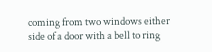coming from two windows either side of a door with a bell to ring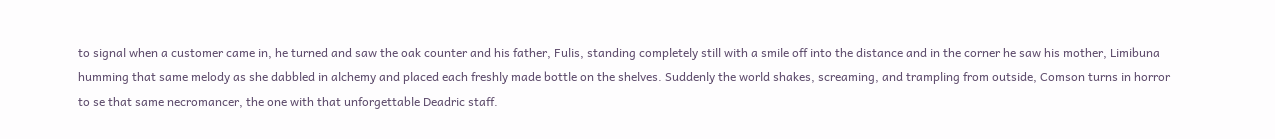to signal when a customer came in, he turned and saw the oak counter and his father, Fulis, standing completely still with a smile off into the distance and in the corner he saw his mother, Limibuna humming that same melody as she dabbled in alchemy and placed each freshly made bottle on the shelves. Suddenly the world shakes, screaming, and trampling from outside, Comson turns in horror to se that same necromancer, the one with that unforgettable Deadric staff.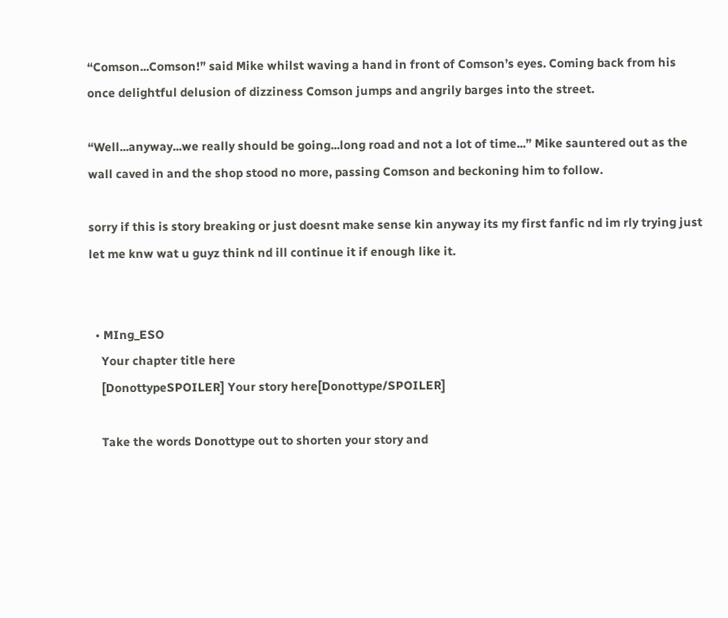“Comson...Comson!” said Mike whilst waving a hand in front of Comson’s eyes. Coming back from his once delightful delusion of dizziness Comson jumps and angrily barges into the street.

“Well...anyway...we really should be going...long road and not a lot of time...” Mike sauntered out as the wall caved in and the shop stood no more, passing Comson and beckoning him to follow.

sorry if this is story breaking or just doesnt make sense kin anyway its my first fanfic nd im rly trying just let me knw wat u guyz think nd ill continue it if enough like it.


  • MIng_ESO
    Your chapter title here
    [DonottypeSPOILER] Your story here[Donottype/SPOILER]

    Take the words Donottype out to shorten your story and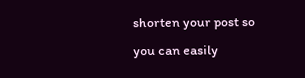shorten your post so you can easily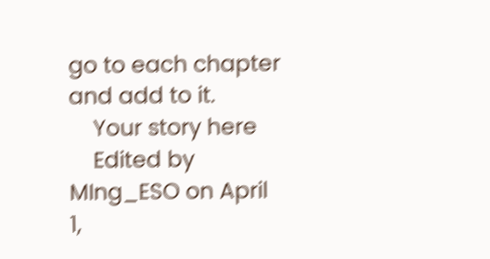go to each chapter and add to it.
    Your story here
    Edited by MIng_ESO on April 1,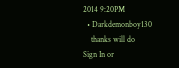2014 9:20PM
  • Darkdemonboy130
    thanks will do
Sign In or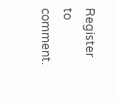Register to comment.